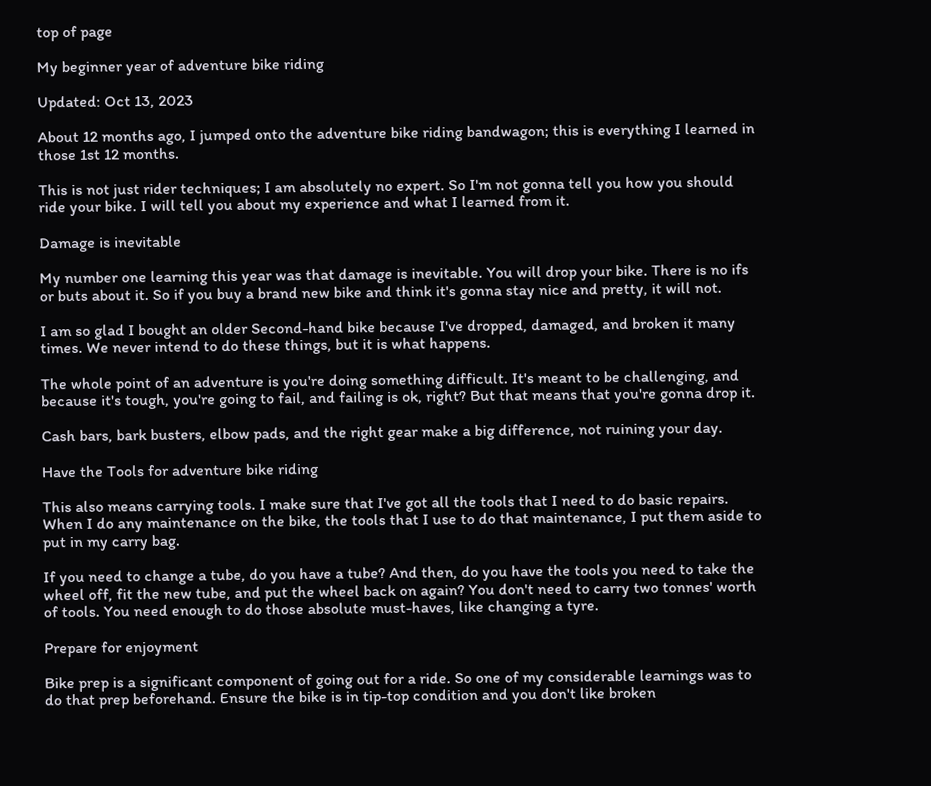top of page

My beginner year of adventure bike riding

Updated: Oct 13, 2023

About 12 months ago, I jumped onto the adventure bike riding bandwagon; this is everything I learned in those 1st 12 months.

This is not just rider techniques; I am absolutely no expert. So I'm not gonna tell you how you should ride your bike. I will tell you about my experience and what I learned from it.

Damage is inevitable

My number one learning this year was that damage is inevitable. You will drop your bike. There is no ifs or buts about it. So if you buy a brand new bike and think it's gonna stay nice and pretty, it will not.

I am so glad I bought an older Second-hand bike because I've dropped, damaged, and broken it many times. We never intend to do these things, but it is what happens.

The whole point of an adventure is you're doing something difficult. It's meant to be challenging, and because it's tough, you're going to fail, and failing is ok, right? But that means that you're gonna drop it.

Cash bars, bark busters, elbow pads, and the right gear make a big difference, not ruining your day.

Have the Tools for adventure bike riding

This also means carrying tools. I make sure that I've got all the tools that I need to do basic repairs. When I do any maintenance on the bike, the tools that I use to do that maintenance, I put them aside to put in my carry bag.

If you need to change a tube, do you have a tube? And then, do you have the tools you need to take the wheel off, fit the new tube, and put the wheel back on again? You don't need to carry two tonnes' worth of tools. You need enough to do those absolute must-haves, like changing a tyre.

Prepare for enjoyment

Bike prep is a significant component of going out for a ride. So one of my considerable learnings was to do that prep beforehand. Ensure the bike is in tip-top condition and you don't like broken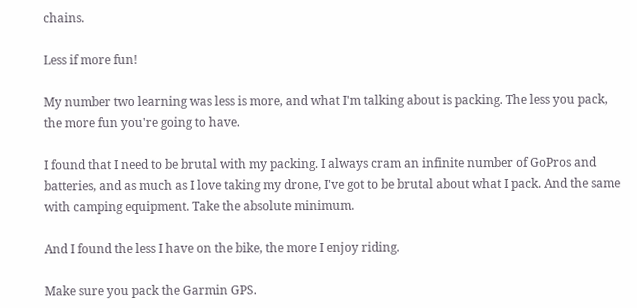chains.

Less if more fun!

My number two learning was less is more, and what I'm talking about is packing. The less you pack, the more fun you're going to have.

I found that I need to be brutal with my packing. I always cram an infinite number of GoPros and batteries, and as much as I love taking my drone, I've got to be brutal about what I pack. And the same with camping equipment. Take the absolute minimum.

And I found the less I have on the bike, the more I enjoy riding.

Make sure you pack the Garmin GPS.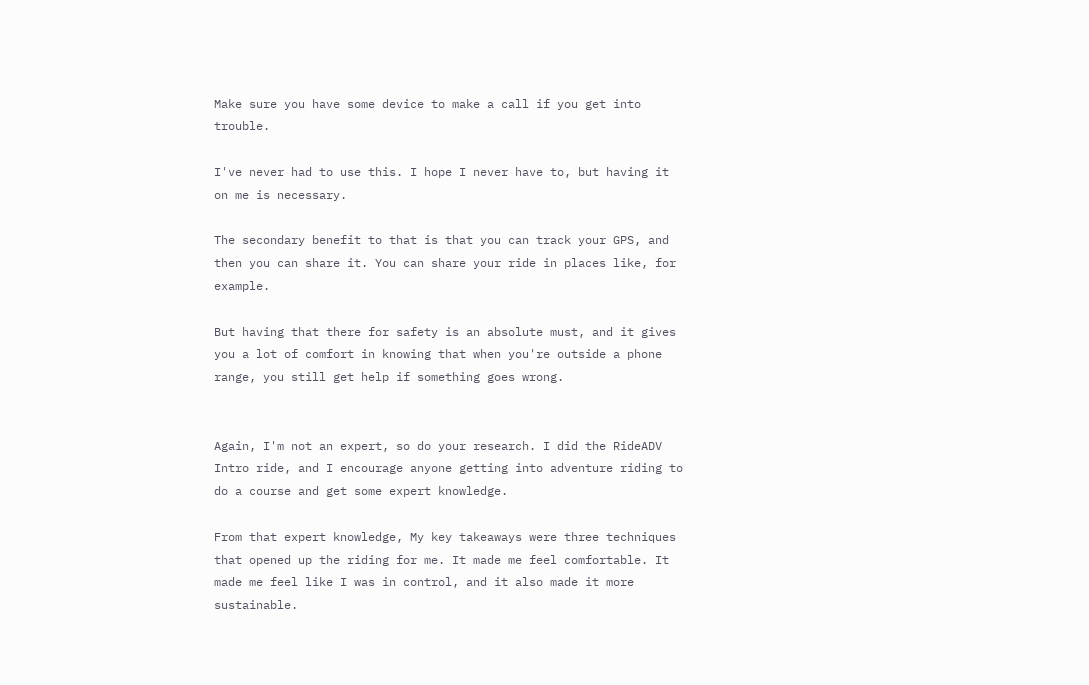Make sure you have some device to make a call if you get into trouble.

I've never had to use this. I hope I never have to, but having it on me is necessary.

The secondary benefit to that is that you can track your GPS, and then you can share it. You can share your ride in places like, for example.

But having that there for safety is an absolute must, and it gives you a lot of comfort in knowing that when you're outside a phone range, you still get help if something goes wrong.


Again, I'm not an expert, so do your research. I did the RideADV Intro ride, and I encourage anyone getting into adventure riding to do a course and get some expert knowledge.

From that expert knowledge, My key takeaways were three techniques that opened up the riding for me. It made me feel comfortable. It made me feel like I was in control, and it also made it more sustainable.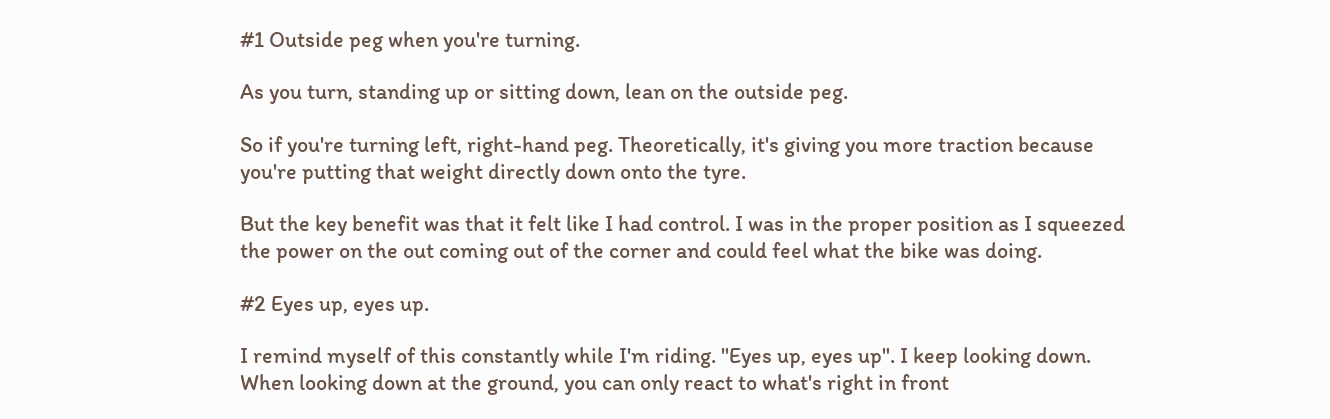#1 Outside peg when you're turning.

As you turn, standing up or sitting down, lean on the outside peg.

So if you're turning left, right-hand peg. Theoretically, it's giving you more traction because you're putting that weight directly down onto the tyre.

But the key benefit was that it felt like I had control. I was in the proper position as I squeezed the power on the out coming out of the corner and could feel what the bike was doing.

#2 Eyes up, eyes up.

I remind myself of this constantly while I'm riding. "Eyes up, eyes up". I keep looking down. When looking down at the ground, you can only react to what's right in front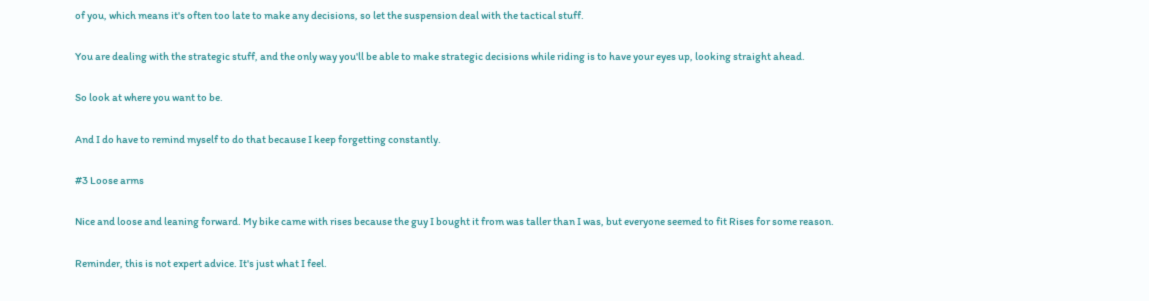of you, which means it's often too late to make any decisions, so let the suspension deal with the tactical stuff.

You are dealing with the strategic stuff, and the only way you'll be able to make strategic decisions while riding is to have your eyes up, looking straight ahead.

So look at where you want to be.

And I do have to remind myself to do that because I keep forgetting constantly.

#3 Loose arms

Nice and loose and leaning forward. My bike came with rises because the guy I bought it from was taller than I was, but everyone seemed to fit Rises for some reason.

Reminder, this is not expert advice. It's just what I feel.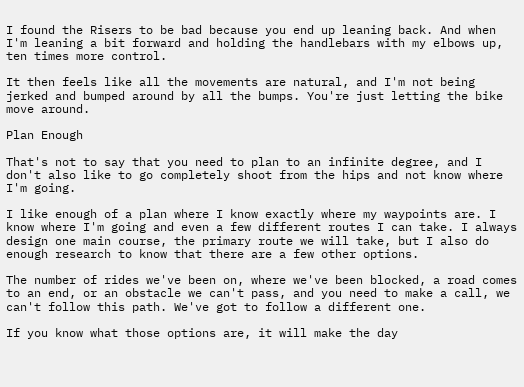I found the Risers to be bad because you end up leaning back. And when I'm leaning a bit forward and holding the handlebars with my elbows up, ten times more control.

It then feels like all the movements are natural, and I'm not being jerked and bumped around by all the bumps. You're just letting the bike move around.

Plan Enough

That's not to say that you need to plan to an infinite degree, and I don't also like to go completely shoot from the hips and not know where I'm going.

I like enough of a plan where I know exactly where my waypoints are. I know where I'm going and even a few different routes I can take. I always design one main course, the primary route we will take, but I also do enough research to know that there are a few other options.

The number of rides we've been on, where we've been blocked, a road comes to an end, or an obstacle we can't pass, and you need to make a call, we can't follow this path. We've got to follow a different one.

If you know what those options are, it will make the day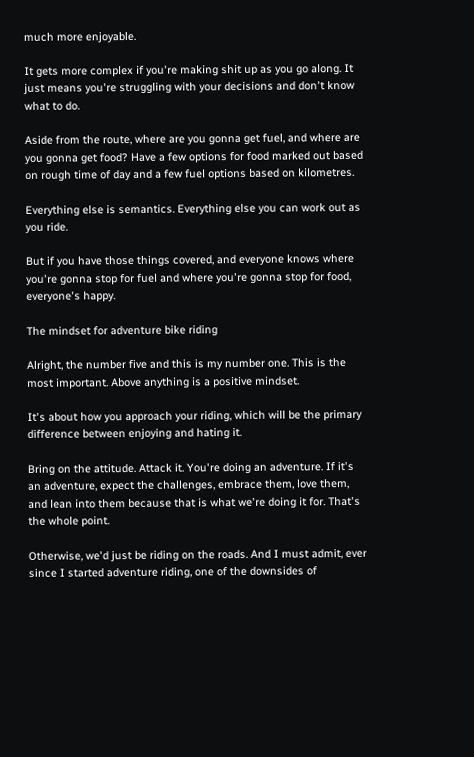much more enjoyable.

It gets more complex if you're making shit up as you go along. It just means you're struggling with your decisions and don't know what to do.

Aside from the route, where are you gonna get fuel, and where are you gonna get food? Have a few options for food marked out based on rough time of day and a few fuel options based on kilometres.

Everything else is semantics. Everything else you can work out as you ride.

But if you have those things covered, and everyone knows where you're gonna stop for fuel and where you're gonna stop for food, everyone's happy.

The mindset for adventure bike riding

Alright, the number five and this is my number one. This is the most important. Above anything is a positive mindset.

It's about how you approach your riding, which will be the primary difference between enjoying and hating it.

Bring on the attitude. Attack it. You're doing an adventure. If it's an adventure, expect the challenges, embrace them, love them, and lean into them because that is what we're doing it for. That's the whole point.

Otherwise, we'd just be riding on the roads. And I must admit, ever since I started adventure riding, one of the downsides of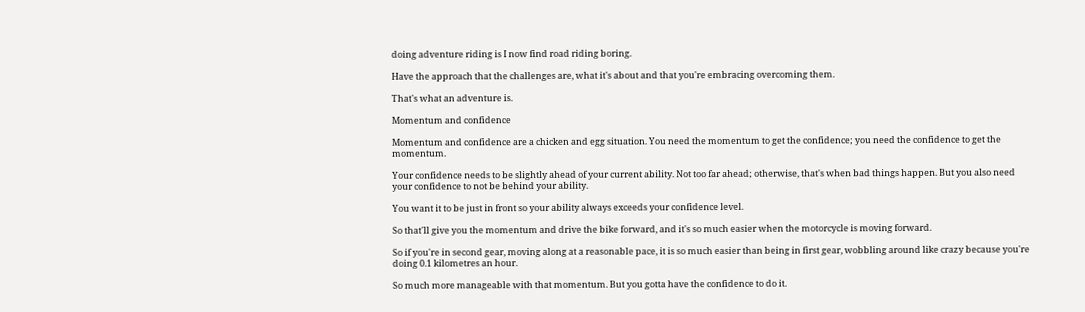doing adventure riding is I now find road riding boring.

Have the approach that the challenges are, what it's about and that you're embracing overcoming them.

That's what an adventure is.

Momentum and confidence

Momentum and confidence are a chicken and egg situation. You need the momentum to get the confidence; you need the confidence to get the momentum.

Your confidence needs to be slightly ahead of your current ability. Not too far ahead; otherwise, that's when bad things happen. But you also need your confidence to not be behind your ability.

You want it to be just in front so your ability always exceeds your confidence level.

So that'll give you the momentum and drive the bike forward, and it's so much easier when the motorcycle is moving forward.

So if you're in second gear, moving along at a reasonable pace, it is so much easier than being in first gear, wobbling around like crazy because you're doing 0.1 kilometres an hour.

So much more manageable with that momentum. But you gotta have the confidence to do it.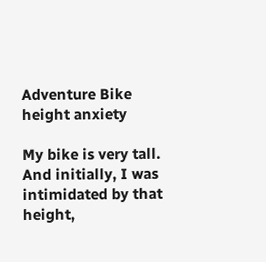Adventure Bike height anxiety

My bike is very tall. And initially, I was intimidated by that height,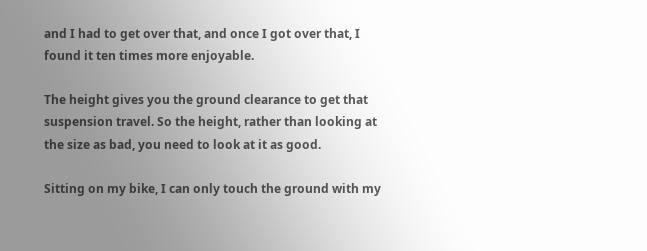and I had to get over that, and once I got over that, I found it ten times more enjoyable.

The height gives you the ground clearance to get that suspension travel. So the height, rather than looking at the size as bad, you need to look at it as good.

Sitting on my bike, I can only touch the ground with my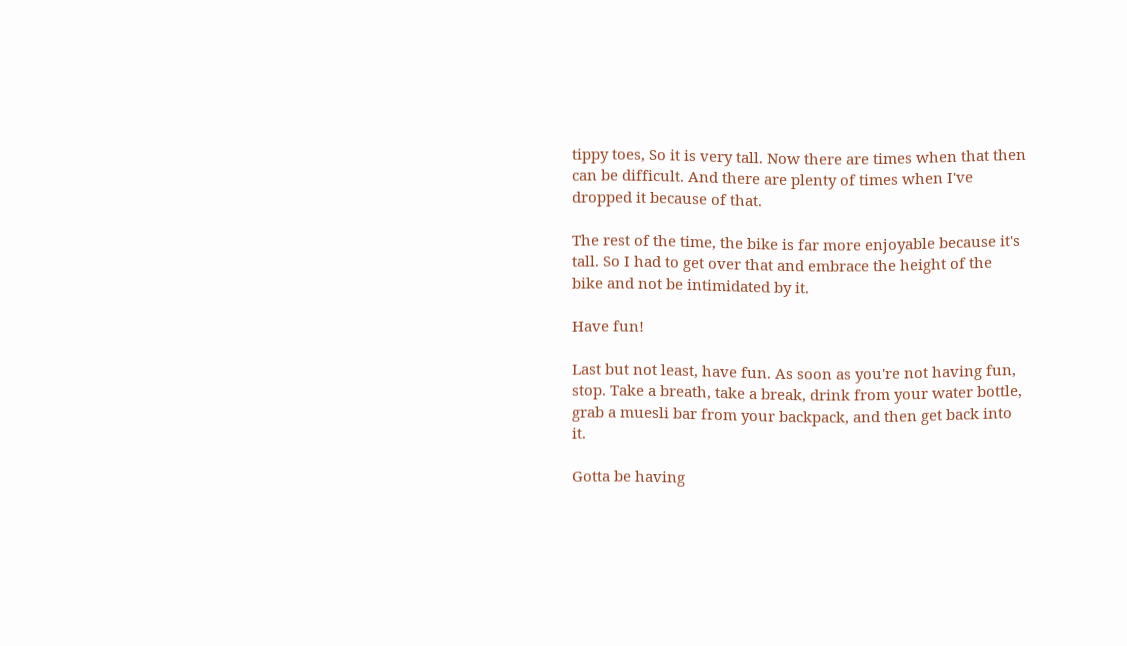tippy toes, So it is very tall. Now there are times when that then can be difficult. And there are plenty of times when I've dropped it because of that.

The rest of the time, the bike is far more enjoyable because it's tall. So I had to get over that and embrace the height of the bike and not be intimidated by it.

Have fun!

Last but not least, have fun. As soon as you're not having fun, stop. Take a breath, take a break, drink from your water bottle, grab a muesli bar from your backpack, and then get back into it.

Gotta be having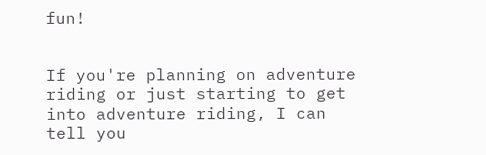fun!


If you're planning on adventure riding or just starting to get into adventure riding, I can tell you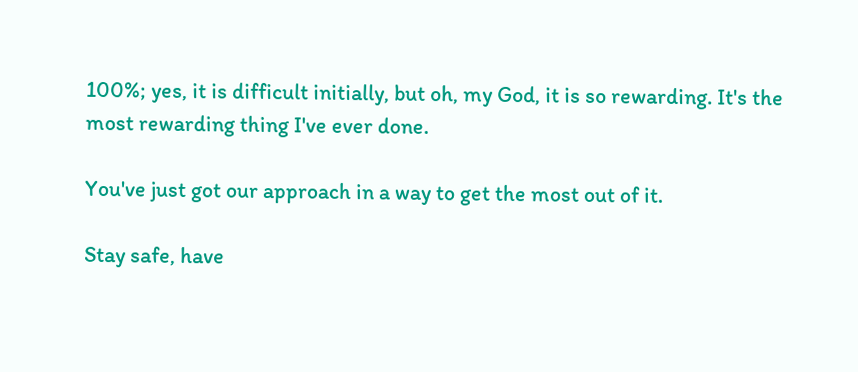100%; yes, it is difficult initially, but oh, my God, it is so rewarding. It's the most rewarding thing I've ever done.

You've just got our approach in a way to get the most out of it.

Stay safe, have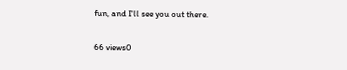fun, and I'll see you out there.

66 views0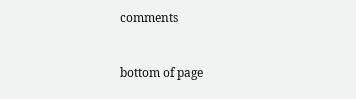comments


bottom of page